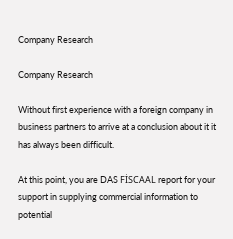Company Research

Company Research

Without first experience with a foreign company in business partners to arrive at a conclusion about it it has always been difficult.

At this point, you are DAS FİSCAAL report for your support in supplying commercial information to potential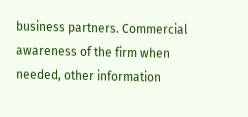business partners. Commercial awareness of the firm when needed, other information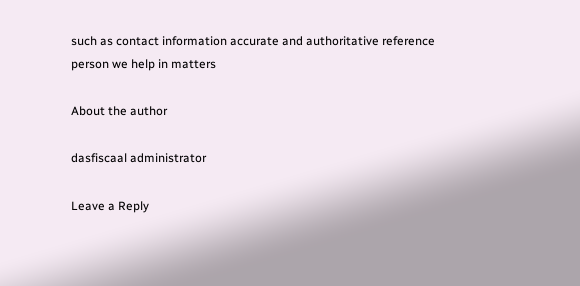such as contact information accurate and authoritative reference person we help in matters

About the author

dasfiscaal administrator

Leave a Reply